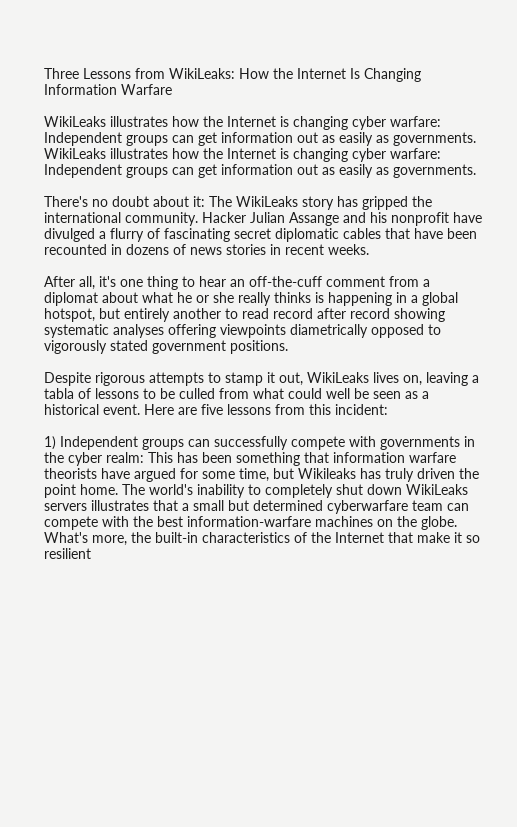Three Lessons from WikiLeaks: How the Internet Is Changing Information Warfare

WikiLeaks illustrates how the Internet is changing cyber warfare: Independent groups can get information out as easily as governments.
WikiLeaks illustrates how the Internet is changing cyber warfare: Independent groups can get information out as easily as governments.

There's no doubt about it: The WikiLeaks story has gripped the international community. Hacker Julian Assange and his nonprofit have divulged a flurry of fascinating secret diplomatic cables that have been recounted in dozens of news stories in recent weeks.

After all, it's one thing to hear an off-the-cuff comment from a diplomat about what he or she really thinks is happening in a global hotspot, but entirely another to read record after record showing systematic analyses offering viewpoints diametrically opposed to vigorously stated government positions.

Despite rigorous attempts to stamp it out, WikiLeaks lives on, leaving a tabla of lessons to be culled from what could well be seen as a historical event. Here are five lessons from this incident:

1) Independent groups can successfully compete with governments in the cyber realm: This has been something that information warfare theorists have argued for some time, but Wikileaks has truly driven the point home. The world's inability to completely shut down WikiLeaks servers illustrates that a small but determined cyberwarfare team can compete with the best information-warfare machines on the globe. What's more, the built-in characteristics of the Internet that make it so resilient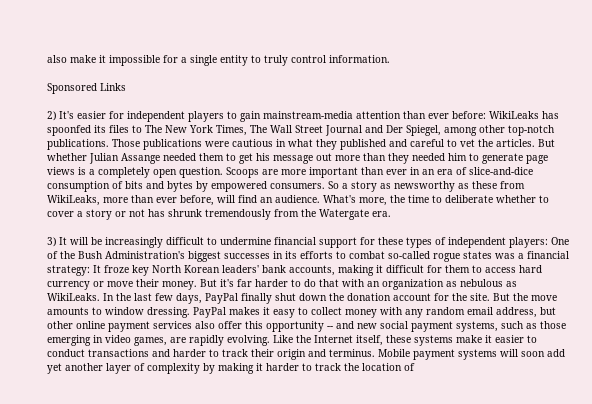also make it impossible for a single entity to truly control information.

Sponsored Links

2) It's easier for independent players to gain mainstream-media attention than ever before: WikiLeaks has spoonfed its files to The New York Times, The Wall Street Journal and Der Spiegel, among other top-notch publications. Those publications were cautious in what they published and careful to vet the articles. But whether Julian Assange needed them to get his message out more than they needed him to generate page views is a completely open question. Scoops are more important than ever in an era of slice-and-dice consumption of bits and bytes by empowered consumers. So a story as newsworthy as these from WikiLeaks, more than ever before, will find an audience. What's more, the time to deliberate whether to cover a story or not has shrunk tremendously from the Watergate era.

3) It will be increasingly difficult to undermine financial support for these types of independent players: One of the Bush Administration's biggest successes in its efforts to combat so-called rogue states was a financial strategy: It froze key North Korean leaders' bank accounts, making it difficult for them to access hard currency or move their money. But it's far harder to do that with an organization as nebulous as WikiLeaks. In the last few days, PayPal finally shut down the donation account for the site. But the move amounts to window dressing. PayPal makes it easy to collect money with any random email address, but other online payment services also offer this opportunity -- and new social payment systems, such as those emerging in video games, are rapidly evolving. Like the Internet itself, these systems make it easier to conduct transactions and harder to track their origin and terminus. Mobile payment systems will soon add yet another layer of complexity by making it harder to track the location of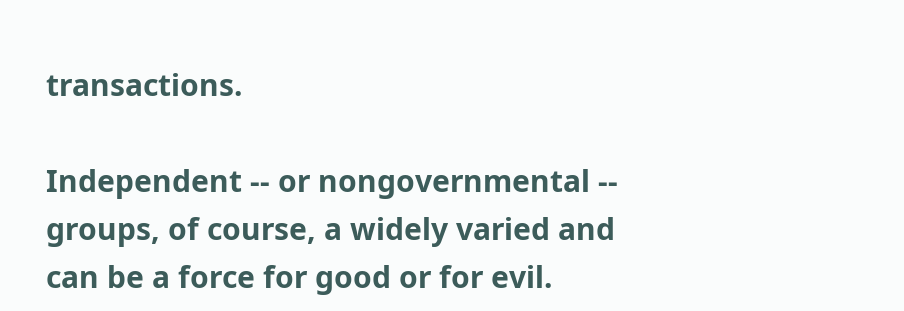transactions.

Independent -- or nongovernmental -- groups, of course, a widely varied and can be a force for good or for evil.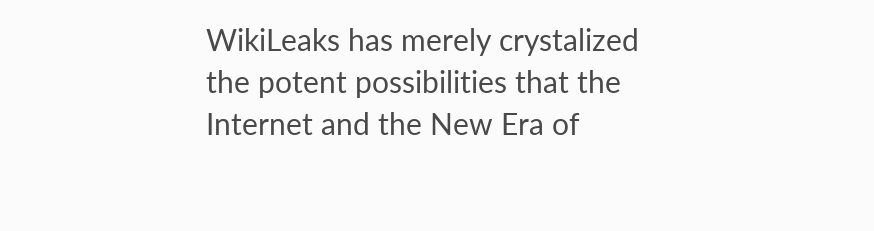WikiLeaks has merely crystalized the potent possibilities that the Internet and the New Era of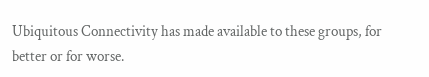Ubiquitous Connectivity has made available to these groups, for better or for worse.